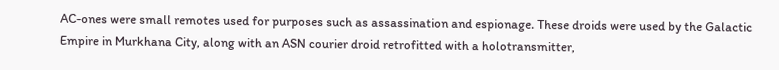AC-ones were small remotes used for purposes such as assassination and espionage. These droids were used by the Galactic Empire in Murkhana City, along with an ASN courier droid retrofitted with a holotransmitter,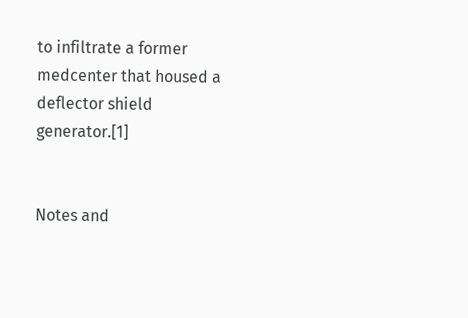to infiltrate a former medcenter that housed a deflector shield generator.[1]


Notes and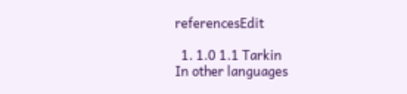referencesEdit

  1. 1.0 1.1 Tarkin
In other languages